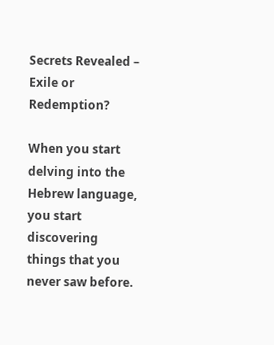Secrets Revealed – Exile or Redemption?

When you start delving into the Hebrew language, you start discovering things that you never saw before.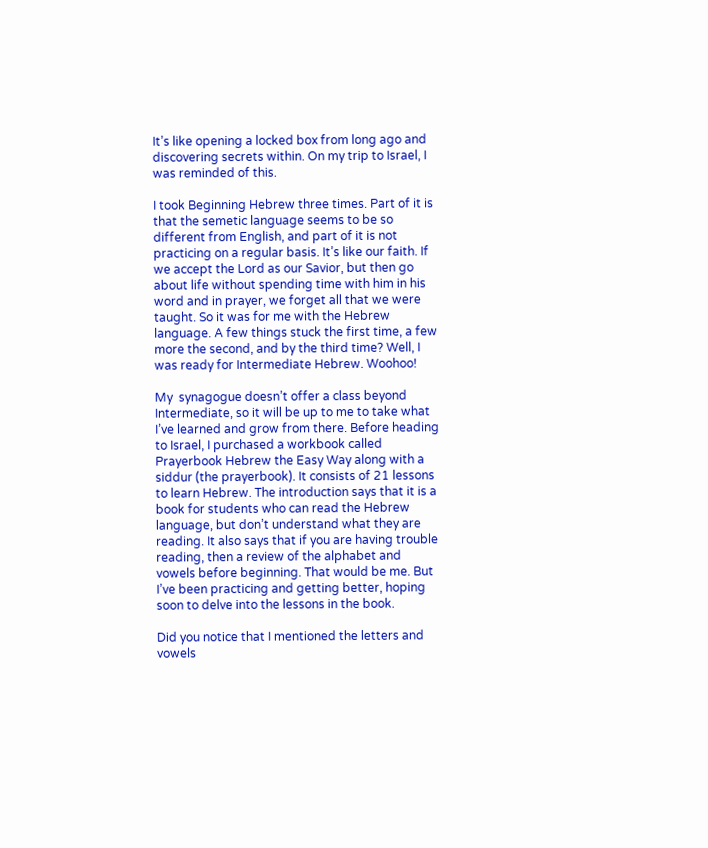It’s like opening a locked box from long ago and discovering secrets within. On my trip to Israel, I was reminded of this.

I took Beginning Hebrew three times. Part of it is that the semetic language seems to be so different from English, and part of it is not practicing on a regular basis. It’s like our faith. If we accept the Lord as our Savior, but then go about life without spending time with him in his word and in prayer, we forget all that we were taught. So it was for me with the Hebrew language. A few things stuck the first time, a few more the second, and by the third time? Well, I was ready for Intermediate Hebrew. Woohoo!

My  synagogue doesn’t offer a class beyond Intermediate, so it will be up to me to take what I’ve learned and grow from there. Before heading to Israel, I purchased a workbook called Prayerbook Hebrew the Easy Way along with a siddur (the prayerbook). It consists of 21 lessons to learn Hebrew. The introduction says that it is a book for students who can read the Hebrew language, but don’t understand what they are reading. It also says that if you are having trouble reading, then a review of the alphabet and vowels before beginning. That would be me. But I’ve been practicing and getting better, hoping soon to delve into the lessons in the book.

Did you notice that I mentioned the letters and vowels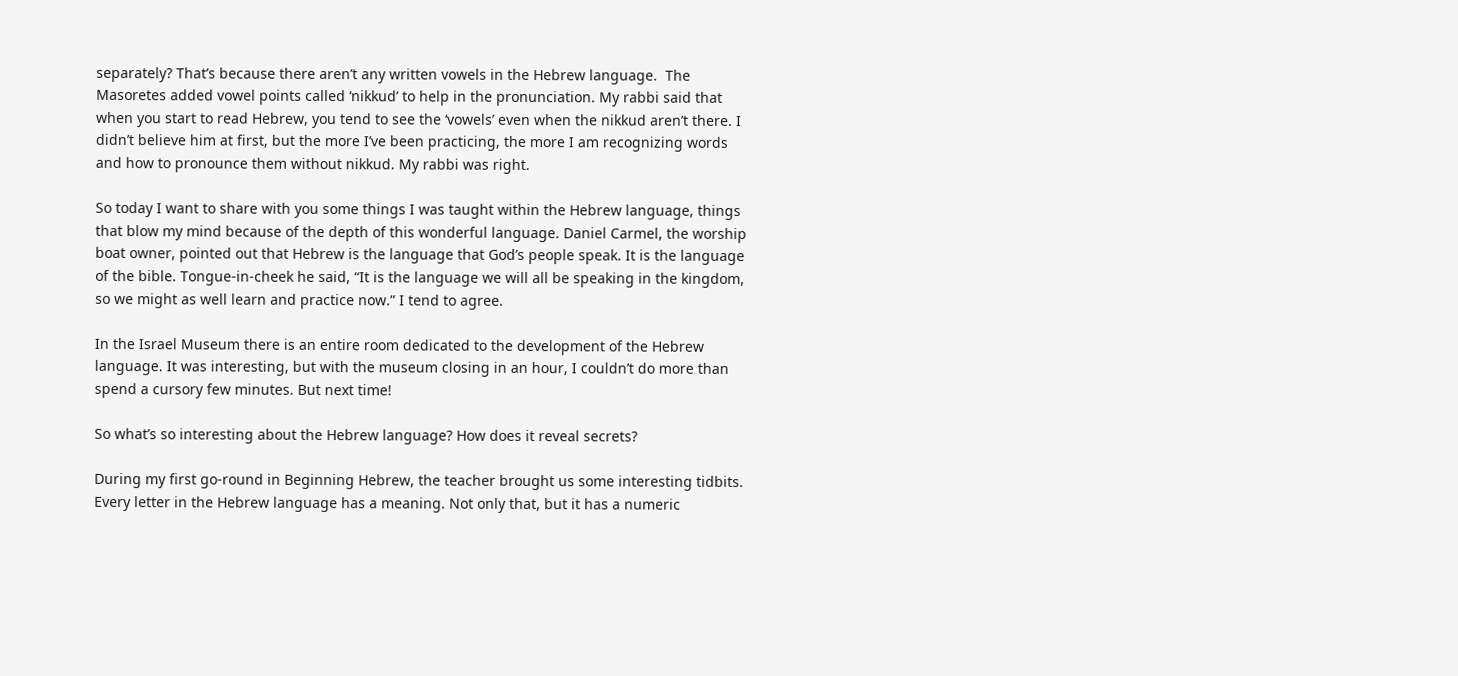separately? That’s because there aren’t any written vowels in the Hebrew language.  The Masoretes added vowel points called ‘nikkud’ to help in the pronunciation. My rabbi said that when you start to read Hebrew, you tend to see the ‘vowels’ even when the nikkud aren’t there. I didn’t believe him at first, but the more I’ve been practicing, the more I am recognizing words and how to pronounce them without nikkud. My rabbi was right.

So today I want to share with you some things I was taught within the Hebrew language, things that blow my mind because of the depth of this wonderful language. Daniel Carmel, the worship boat owner, pointed out that Hebrew is the language that God’s people speak. It is the language of the bible. Tongue-in-cheek he said, “It is the language we will all be speaking in the kingdom, so we might as well learn and practice now.” I tend to agree.

In the Israel Museum there is an entire room dedicated to the development of the Hebrew language. It was interesting, but with the museum closing in an hour, I couldn’t do more than spend a cursory few minutes. But next time!

So what’s so interesting about the Hebrew language? How does it reveal secrets?

During my first go-round in Beginning Hebrew, the teacher brought us some interesting tidbits. Every letter in the Hebrew language has a meaning. Not only that, but it has a numeric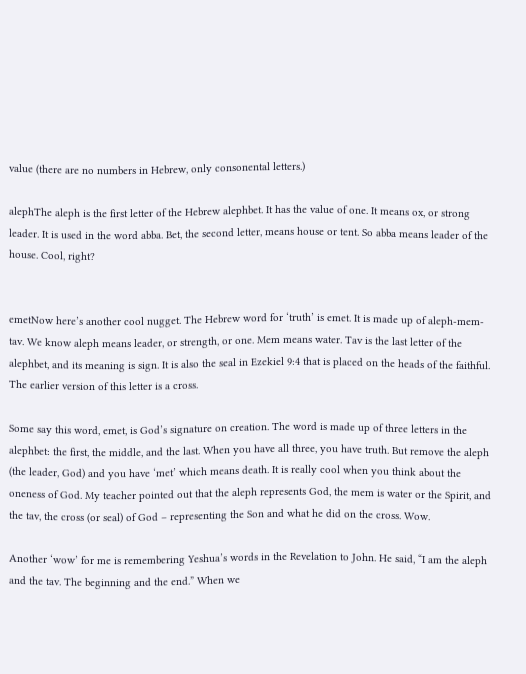value (there are no numbers in Hebrew, only consonental letters.)

alephThe aleph is the first letter of the Hebrew alephbet. It has the value of one. It means ox, or strong leader. It is used in the word abba. Bet, the second letter, means house or tent. So abba means leader of the house. Cool, right?


emetNow here’s another cool nugget. The Hebrew word for ‘truth’ is emet. It is made up of aleph-mem-tav. We know aleph means leader, or strength, or one. Mem means water. Tav is the last letter of the alephbet, and its meaning is sign. It is also the seal in Ezekiel 9:4 that is placed on the heads of the faithful. The earlier version of this letter is a cross.

Some say this word, emet, is God’s signature on creation. The word is made up of three letters in the alephbet: the first, the middle, and the last. When you have all three, you have truth. But remove the aleph (the leader, God) and you have ‘met’ which means death. It is really cool when you think about the oneness of God. My teacher pointed out that the aleph represents God, the mem is water or the Spirit, and the tav, the cross (or seal) of God – representing the Son and what he did on the cross. Wow.

Another ‘wow’ for me is remembering Yeshua’s words in the Revelation to John. He said, “I am the aleph and the tav. The beginning and the end.” When we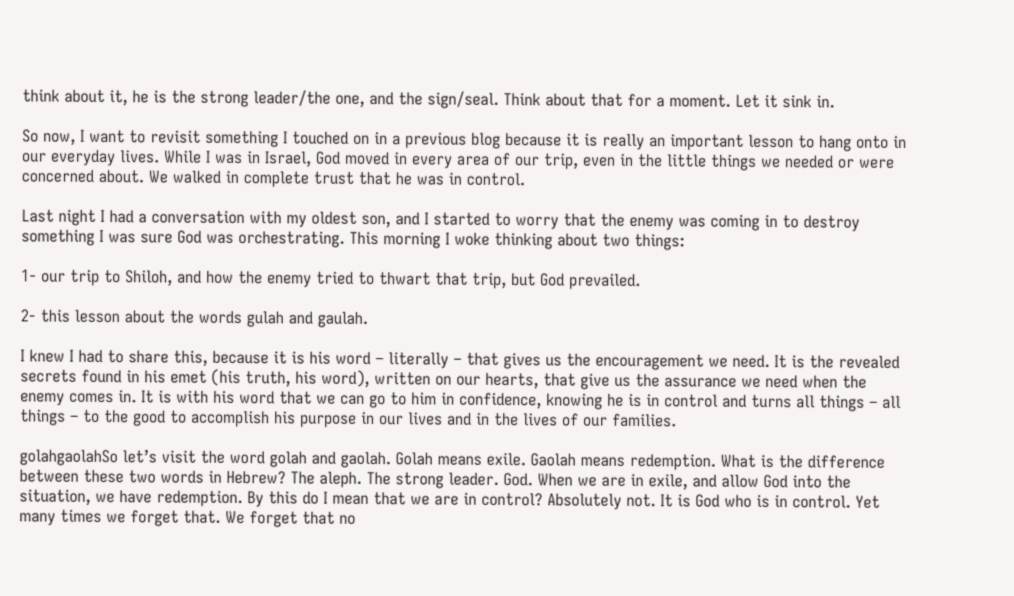think about it, he is the strong leader/the one, and the sign/seal. Think about that for a moment. Let it sink in.

So now, I want to revisit something I touched on in a previous blog because it is really an important lesson to hang onto in our everyday lives. While I was in Israel, God moved in every area of our trip, even in the little things we needed or were concerned about. We walked in complete trust that he was in control.

Last night I had a conversation with my oldest son, and I started to worry that the enemy was coming in to destroy something I was sure God was orchestrating. This morning I woke thinking about two things:

1- our trip to Shiloh, and how the enemy tried to thwart that trip, but God prevailed.

2- this lesson about the words gulah and gaulah.

I knew I had to share this, because it is his word – literally – that gives us the encouragement we need. It is the revealed secrets found in his emet (his truth, his word), written on our hearts, that give us the assurance we need when the enemy comes in. It is with his word that we can go to him in confidence, knowing he is in control and turns all things – all things – to the good to accomplish his purpose in our lives and in the lives of our families.

golahgaolahSo let’s visit the word golah and gaolah. Golah means exile. Gaolah means redemption. What is the difference between these two words in Hebrew? The aleph. The strong leader. God. When we are in exile, and allow God into the situation, we have redemption. By this do I mean that we are in control? Absolutely not. It is God who is in control. Yet many times we forget that. We forget that no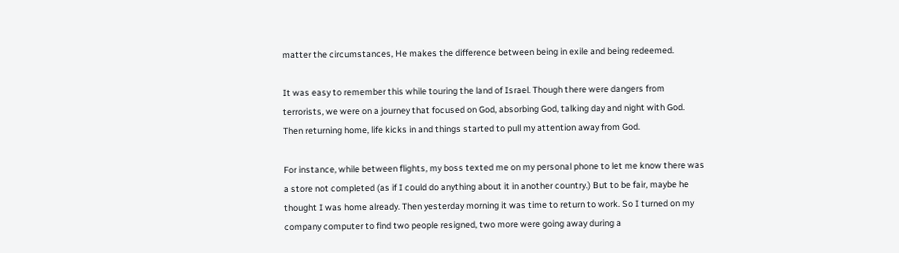matter the circumstances, He makes the difference between being in exile and being redeemed.

It was easy to remember this while touring the land of Israel. Though there were dangers from terrorists, we were on a journey that focused on God, absorbing God, talking day and night with God. Then returning home, life kicks in and things started to pull my attention away from God.

For instance, while between flights, my boss texted me on my personal phone to let me know there was a store not completed (as if I could do anything about it in another country.) But to be fair, maybe he thought I was home already. Then yesterday morning it was time to return to work. So I turned on my company computer to find two people resigned, two more were going away during a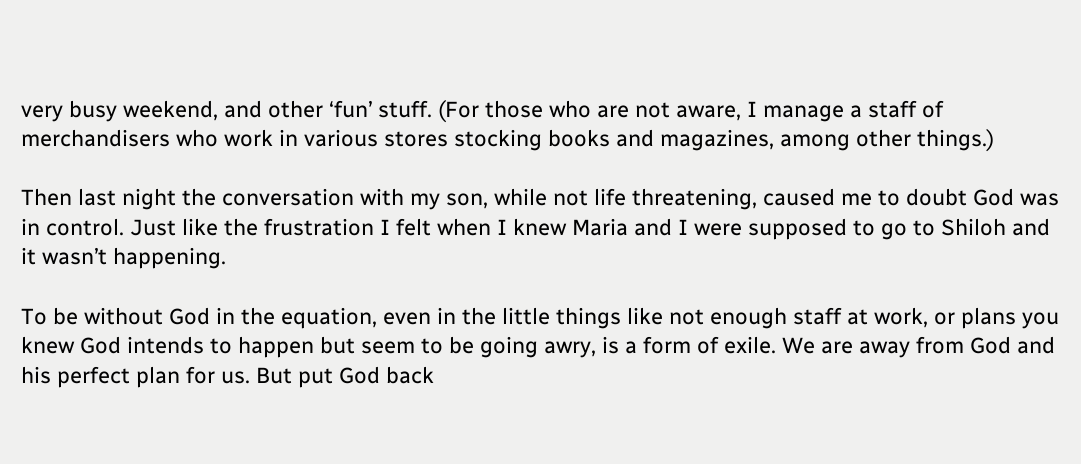very busy weekend, and other ‘fun’ stuff. (For those who are not aware, I manage a staff of merchandisers who work in various stores stocking books and magazines, among other things.)

Then last night the conversation with my son, while not life threatening, caused me to doubt God was in control. Just like the frustration I felt when I knew Maria and I were supposed to go to Shiloh and it wasn’t happening.

To be without God in the equation, even in the little things like not enough staff at work, or plans you knew God intends to happen but seem to be going awry, is a form of exile. We are away from God and his perfect plan for us. But put God back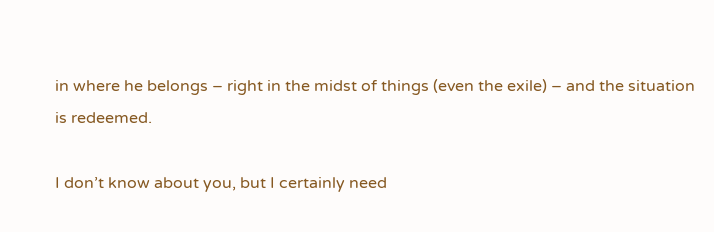in where he belongs – right in the midst of things (even the exile) – and the situation is redeemed.

I don’t know about you, but I certainly need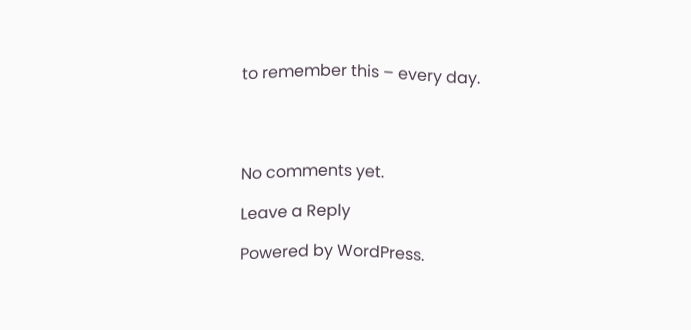to remember this – every day.




No comments yet.

Leave a Reply

Powered by WordPress.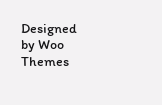Designed by Woo Themes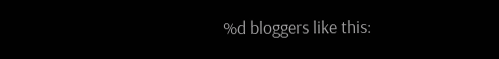%d bloggers like this: